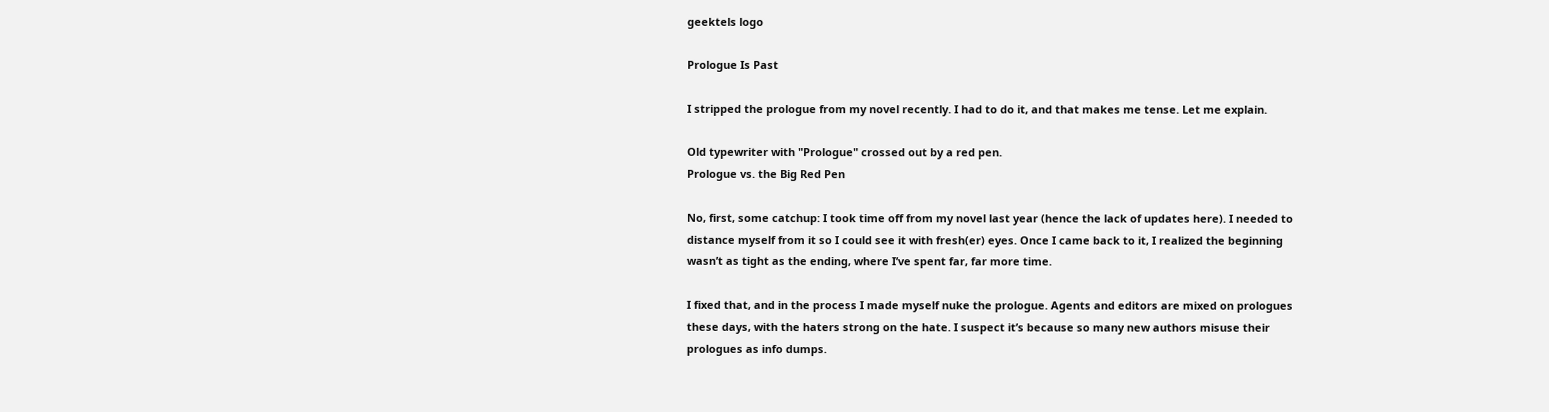geektels logo

Prologue Is Past

I stripped the prologue from my novel recently. I had to do it, and that makes me tense. Let me explain.

Old typewriter with "Prologue" crossed out by a red pen.
Prologue vs. the Big Red Pen

No, first, some catchup: I took time off from my novel last year (hence the lack of updates here). I needed to distance myself from it so I could see it with fresh(er) eyes. Once I came back to it, I realized the beginning wasn’t as tight as the ending, where I’ve spent far, far more time.

I fixed that, and in the process I made myself nuke the prologue. Agents and editors are mixed on prologues these days, with the haters strong on the hate. I suspect it’s because so many new authors misuse their prologues as info dumps.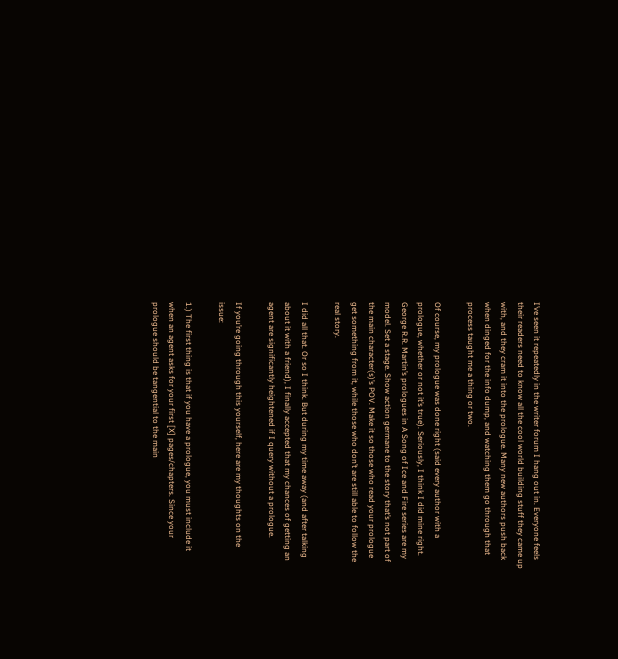I’ve seen it repeatedly in the writer forum I hang out in. Everyone feels their readers need to know all the cool world building stuff they came up with, and they cram it into the prologue. Many new authors push back when dinged for the info dump, and watching them go through that process taught me a thing or two.

Of course, my prologue was done right (said every author with a prologue, whether or not it’s true). Seriously, I think I did mine right. George R.R. Martin’s prologues in A Song of Ice and Fire series are my model. Set a stage. Show action germane to the story that’s not part of the main character(s)’s POV. Make it so those who read your prologue get something from it, while those who don’t are still able to follow the real story.

I did all that. Or so I think. But during my time away (and after talking about it with a friend), I finally accepted that my chances of getting an agent are significantly heightened if I query without a prologue.

If you’re going through this yourself, here are my thoughts on the issue:

1.) The first thing is that if you have a prologue, you must include it when an agent asks for your first [X] pages/chapters. Since your prologue should be tangential to the main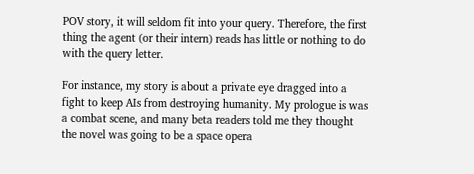POV story, it will seldom fit into your query. Therefore, the first thing the agent (or their intern) reads has little or nothing to do with the query letter.

For instance, my story is about a private eye dragged into a fight to keep AIs from destroying humanity. My prologue is was a combat scene, and many beta readers told me they thought the novel was going to be a space opera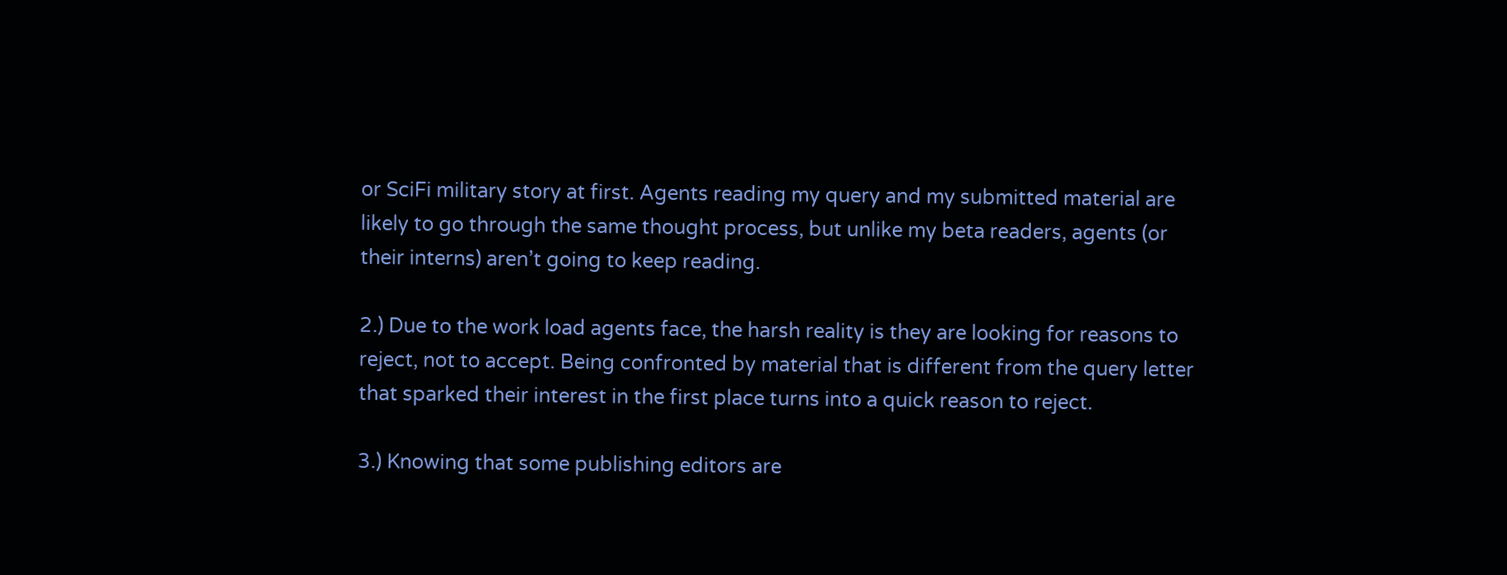or SciFi military story at first. Agents reading my query and my submitted material are likely to go through the same thought process, but unlike my beta readers, agents (or their interns) aren’t going to keep reading.

2.) Due to the work load agents face, the harsh reality is they are looking for reasons to reject, not to accept. Being confronted by material that is different from the query letter that sparked their interest in the first place turns into a quick reason to reject.

3.) Knowing that some publishing editors are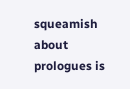squeamish about prologues is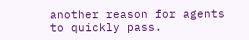another reason for agents to quickly pass.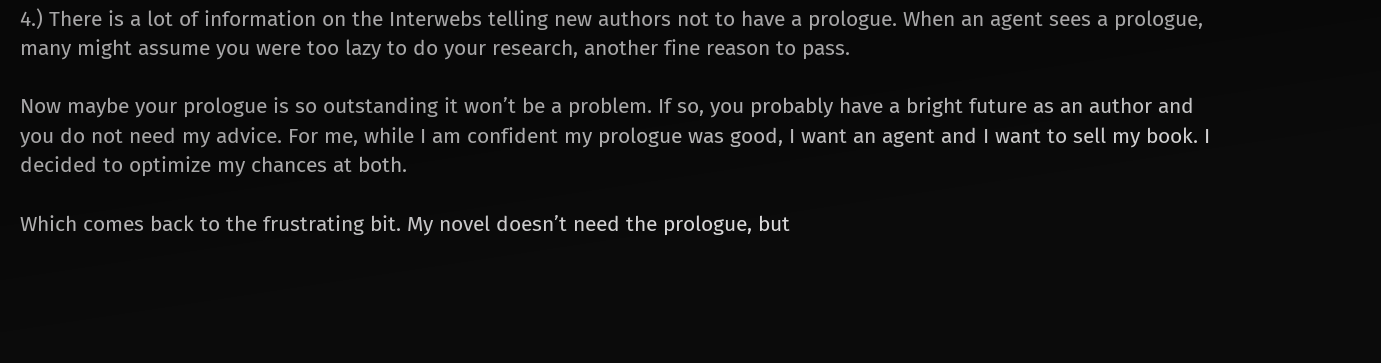4.) There is a lot of information on the Interwebs telling new authors not to have a prologue. When an agent sees a prologue, many might assume you were too lazy to do your research, another fine reason to pass.

Now maybe your prologue is so outstanding it won’t be a problem. If so, you probably have a bright future as an author and you do not need my advice. For me, while I am confident my prologue was good, I want an agent and I want to sell my book. I decided to optimize my chances at both.

Which comes back to the frustrating bit. My novel doesn’t need the prologue, but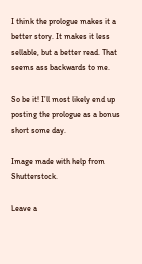I think the prologue makes it a better story. It makes it less sellable, but a better read. That seems ass backwards to me.

So be it! I’ll most likely end up posting the prologue as a bonus short some day.

Image made with help from Shutterstock.

Leave a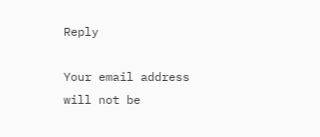Reply

Your email address will not be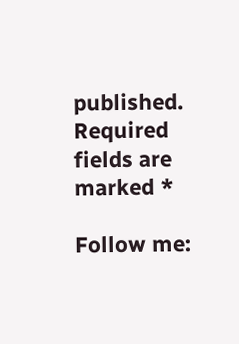published. Required fields are marked *

Follow me: